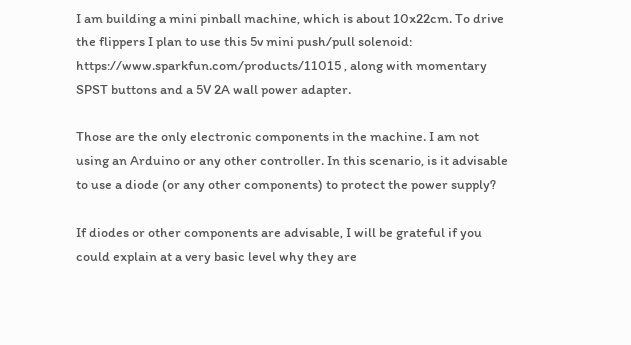I am building a mini pinball machine, which is about 10x22cm. To drive the flippers I plan to use this 5v mini push/pull solenoid: https://www.sparkfun.com/products/11015 , along with momentary SPST buttons and a 5V 2A wall power adapter.

Those are the only electronic components in the machine. I am not using an Arduino or any other controller. In this scenario, is it advisable to use a diode (or any other components) to protect the power supply?

If diodes or other components are advisable, I will be grateful if you could explain at a very basic level why they are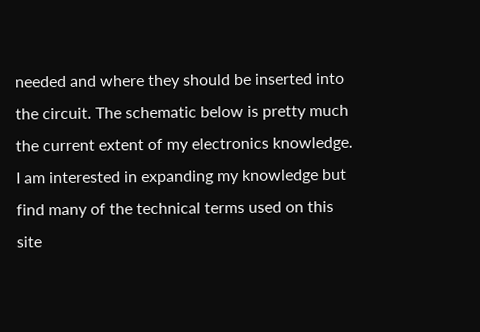needed and where they should be inserted into the circuit. The schematic below is pretty much the current extent of my electronics knowledge. I am interested in expanding my knowledge but find many of the technical terms used on this site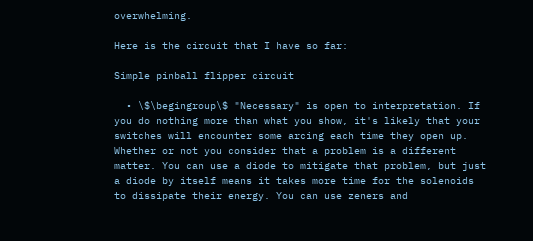overwhelming.

Here is the circuit that I have so far:

Simple pinball flipper circuit

  • \$\begingroup\$ "Necessary" is open to interpretation. If you do nothing more than what you show, it's likely that your switches will encounter some arcing each time they open up. Whether or not you consider that a problem is a different matter. You can use a diode to mitigate that problem, but just a diode by itself means it takes more time for the solenoids to dissipate their energy. You can use zeners and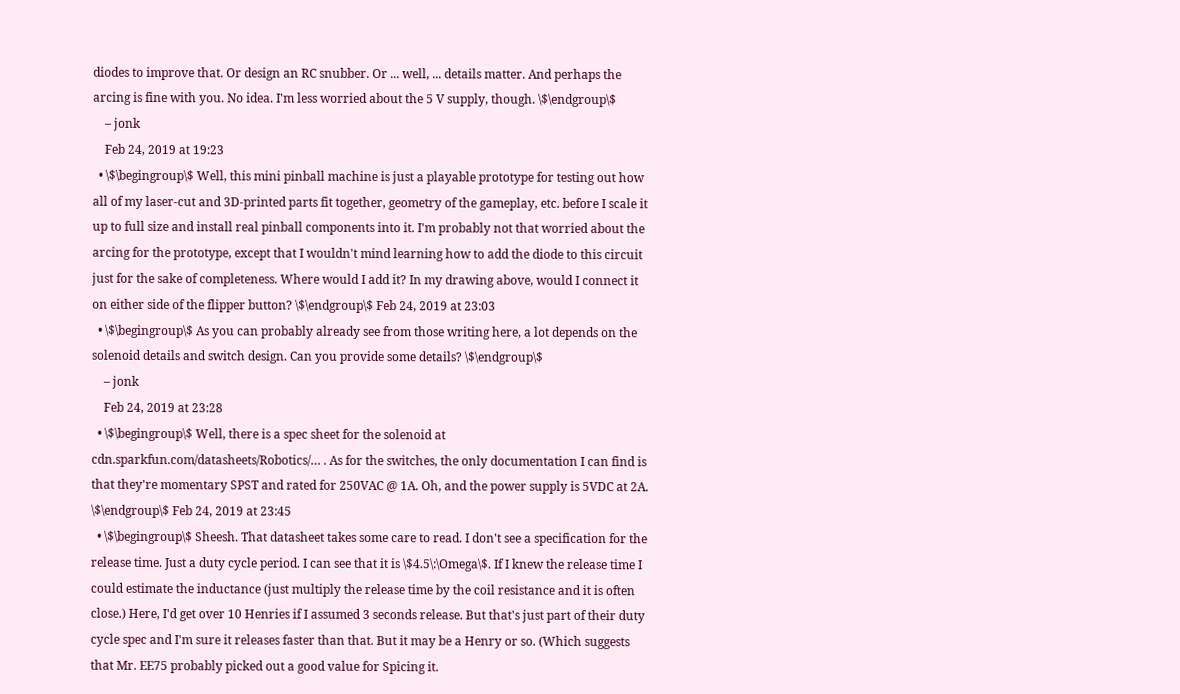diodes to improve that. Or design an RC snubber. Or ... well, ... details matter. And perhaps the arcing is fine with you. No idea. I'm less worried about the 5 V supply, though. \$\endgroup\$
    – jonk
    Feb 24, 2019 at 19:23
  • \$\begingroup\$ Well, this mini pinball machine is just a playable prototype for testing out how all of my laser-cut and 3D-printed parts fit together, geometry of the gameplay, etc. before I scale it up to full size and install real pinball components into it. I'm probably not that worried about the arcing for the prototype, except that I wouldn't mind learning how to add the diode to this circuit just for the sake of completeness. Where would I add it? In my drawing above, would I connect it on either side of the flipper button? \$\endgroup\$ Feb 24, 2019 at 23:03
  • \$\begingroup\$ As you can probably already see from those writing here, a lot depends on the solenoid details and switch design. Can you provide some details? \$\endgroup\$
    – jonk
    Feb 24, 2019 at 23:28
  • \$\begingroup\$ Well, there is a spec sheet for the solenoid at cdn.sparkfun.com/datasheets/Robotics/… . As for the switches, the only documentation I can find is that they're momentary SPST and rated for 250VAC @ 1A. Oh, and the power supply is 5VDC at 2A. \$\endgroup\$ Feb 24, 2019 at 23:45
  • \$\begingroup\$ Sheesh. That datasheet takes some care to read. I don't see a specification for the release time. Just a duty cycle period. I can see that it is \$4.5\:\Omega\$. If I knew the release time I could estimate the inductance (just multiply the release time by the coil resistance and it is often close.) Here, I'd get over 10 Henries if I assumed 3 seconds release. But that's just part of their duty cycle spec and I'm sure it releases faster than that. But it may be a Henry or so. (Which suggests that Mr. EE75 probably picked out a good value for Spicing it.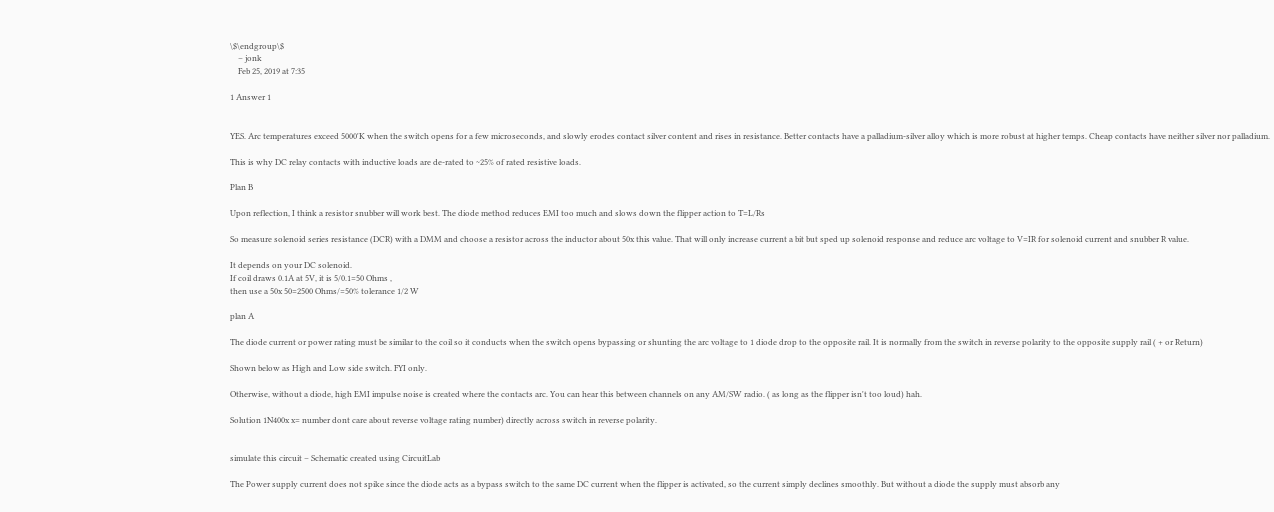\$\endgroup\$
    – jonk
    Feb 25, 2019 at 7:35

1 Answer 1


YES. Arc temperatures exceed 5000'K when the switch opens for a few microseconds, and slowly erodes contact silver content and rises in resistance. Better contacts have a palladium-silver alloy which is more robust at higher temps. Cheap contacts have neither silver nor palladium.

This is why DC relay contacts with inductive loads are de-rated to ~25% of rated resistive loads.

Plan B

Upon reflection, I think a resistor snubber will work best. The diode method reduces EMI too much and slows down the flipper action to T=L/Rs

So measure solenoid series resistance (DCR) with a DMM and choose a resistor across the inductor about 50x this value. That will only increase current a bit but sped up solenoid response and reduce arc voltage to V=IR for solenoid current and snubber R value.

It depends on your DC solenoid.
If coil draws 0.1A at 5V, it is 5/0.1=50 Ohms ,
then use a 50x 50=2500 Ohms/=50% tolerance 1/2 W

plan A

The diode current or power rating must be similar to the coil so it conducts when the switch opens bypassing or shunting the arc voltage to 1 diode drop to the opposite rail. It is normally from the switch in reverse polarity to the opposite supply rail ( + or Return)

Shown below as High and Low side switch. FYI only.

Otherwise, without a diode, high EMI impulse noise is created where the contacts arc. You can hear this between channels on any AM/SW radio. ( as long as the flipper isn't too loud) hah.

Solution 1N400x x= number dont care about reverse voltage rating number) directly across switch in reverse polarity.


simulate this circuit – Schematic created using CircuitLab

The Power supply current does not spike since the diode acts as a bypass switch to the same DC current when the flipper is activated, so the current simply declines smoothly. But without a diode the supply must absorb any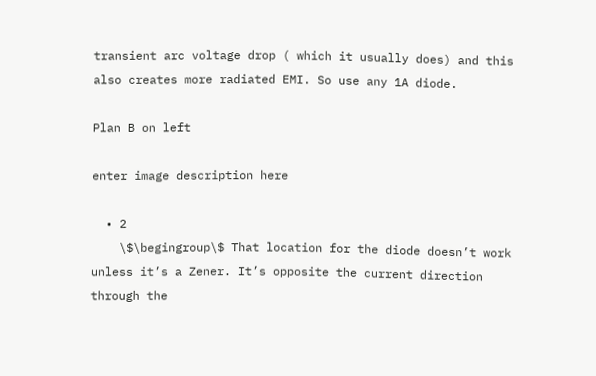transient arc voltage drop ( which it usually does) and this also creates more radiated EMI. So use any 1A diode.

Plan B on left

enter image description here

  • 2
    \$\begingroup\$ That location for the diode doesn’t work unless it’s a Zener. It’s opposite the current direction through the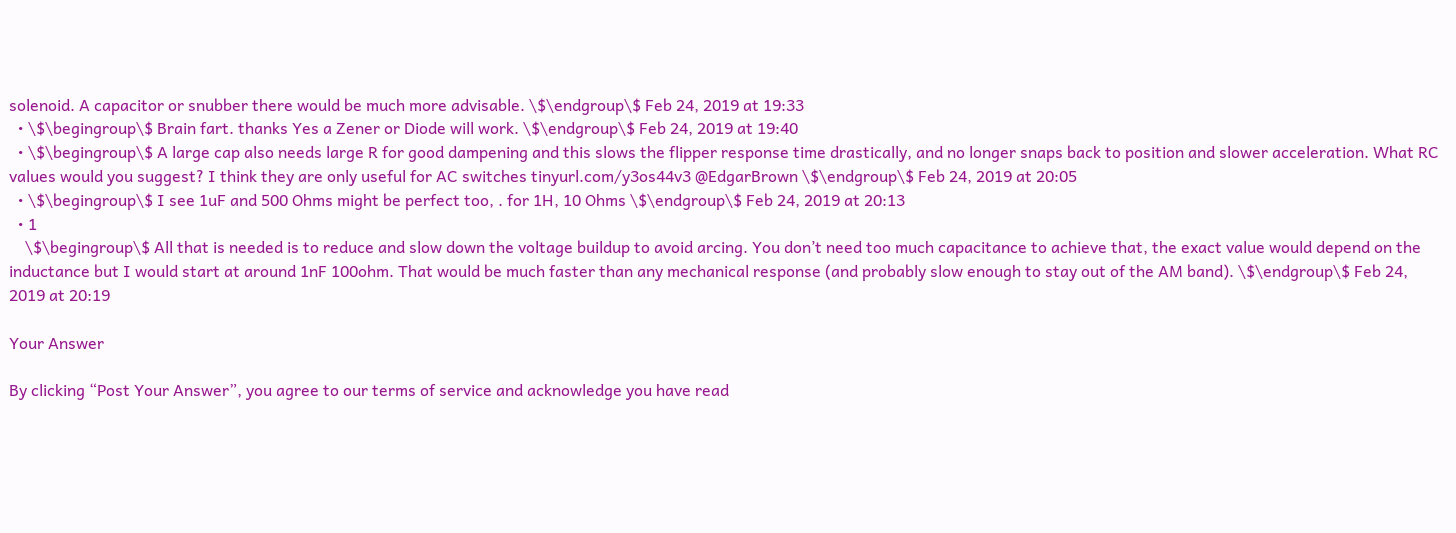solenoid. A capacitor or snubber there would be much more advisable. \$\endgroup\$ Feb 24, 2019 at 19:33
  • \$\begingroup\$ Brain fart. thanks Yes a Zener or Diode will work. \$\endgroup\$ Feb 24, 2019 at 19:40
  • \$\begingroup\$ A large cap also needs large R for good dampening and this slows the flipper response time drastically, and no longer snaps back to position and slower acceleration. What RC values would you suggest? I think they are only useful for AC switches tinyurl.com/y3os44v3 @EdgarBrown \$\endgroup\$ Feb 24, 2019 at 20:05
  • \$\begingroup\$ I see 1uF and 500 Ohms might be perfect too, . for 1H, 10 Ohms \$\endgroup\$ Feb 24, 2019 at 20:13
  • 1
    \$\begingroup\$ All that is needed is to reduce and slow down the voltage buildup to avoid arcing. You don’t need too much capacitance to achieve that, the exact value would depend on the inductance but I would start at around 1nF 100ohm. That would be much faster than any mechanical response (and probably slow enough to stay out of the AM band). \$\endgroup\$ Feb 24, 2019 at 20:19

Your Answer

By clicking “Post Your Answer”, you agree to our terms of service and acknowledge you have read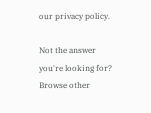our privacy policy.

Not the answer you're looking for? Browse other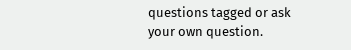questions tagged or ask your own question.